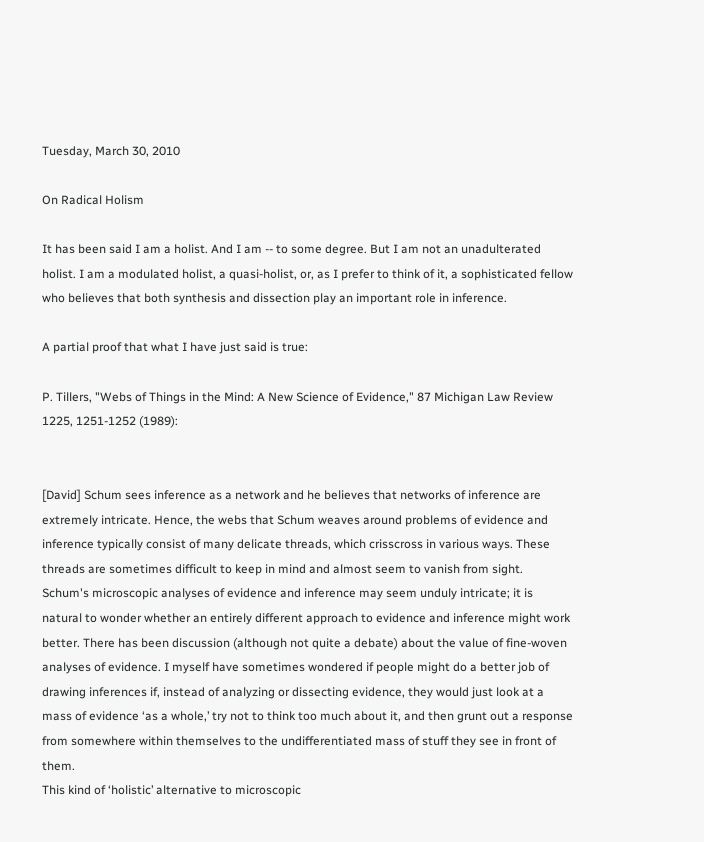Tuesday, March 30, 2010

On Radical Holism

It has been said I am a holist. And I am -- to some degree. But I am not an unadulterated holist. I am a modulated holist, a quasi-holist, or, as I prefer to think of it, a sophisticated fellow who believes that both synthesis and dissection play an important role in inference.

A partial proof that what I have just said is true:

P. Tillers, "Webs of Things in the Mind: A New Science of Evidence," 87 Michigan Law Review 1225, 1251-1252 (1989):


[David] Schum sees inference as a network and he believes that networks of inference are extremely intricate. Hence, the webs that Schum weaves around problems of evidence and inference typically consist of many delicate threads, which crisscross in various ways. These threads are sometimes difficult to keep in mind and almost seem to vanish from sight.
Schum's microscopic analyses of evidence and inference may seem unduly intricate; it is natural to wonder whether an entirely different approach to evidence and inference might work better. There has been discussion (although not quite a debate) about the value of fine-woven analyses of evidence. I myself have sometimes wondered if people might do a better job of drawing inferences if, instead of analyzing or dissecting evidence, they would just look at a mass of evidence ‘as a whole,’ try not to think too much about it, and then grunt out a response from somewhere within themselves to the undifferentiated mass of stuff they see in front of them.
This kind of ‘holistic’ alternative to microscopic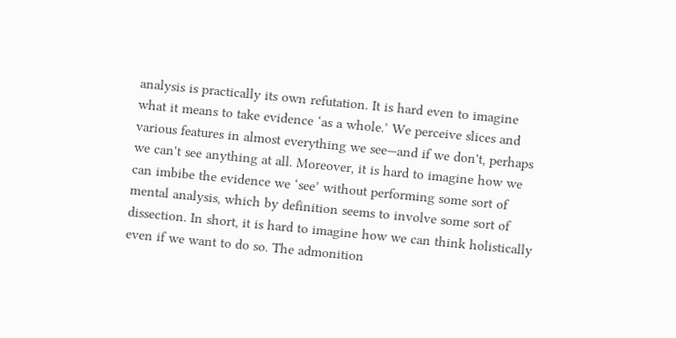analysis is practically its own refutation. It is hard even to imagine what it means to take evidence ‘as a whole.’ We perceive slices and various features in almost everything we see—and if we don't, perhaps we can't see anything at all. Moreover, it is hard to imagine how we can imbibe the evidence we ‘see’ without performing some sort of mental analysis, which by definition seems to involve some sort of dissection. In short, it is hard to imagine how we can think holistically even if we want to do so. The admonition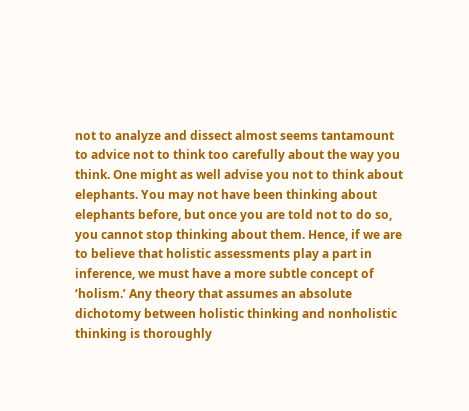not to analyze and dissect almost seems tantamount to advice not to think too carefully about the way you think. One might as well advise you not to think about elephants. You may not have been thinking about elephants before, but once you are told not to do so, you cannot stop thinking about them. Hence, if we are to believe that holistic assessments play a part in inference, we must have a more subtle concept of ‘holism.’ Any theory that assumes an absolute dichotomy between holistic thinking and nonholistic thinking is thoroughly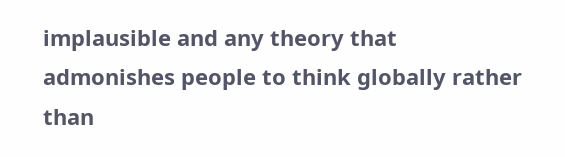implausible and any theory that admonishes people to think globally rather than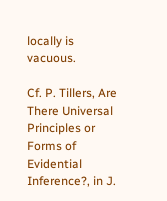locally is vacuous.

Cf. P. Tillers, Are There Universal Principles or Forms of Evidential Inference?, in J.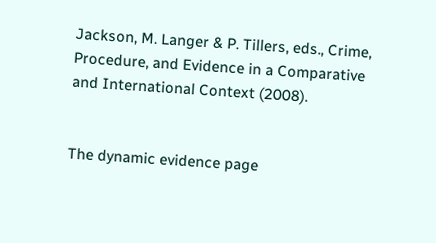Jackson, M. Langer & P. Tillers, eds., Crime, Procedure, and Evidence in a Comparative and International Context (2008).


The dynamic evidence page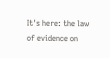It's here: the law of evidence on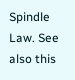Spindle Law. See also this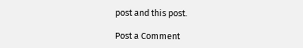post and this post.

Post a Comment